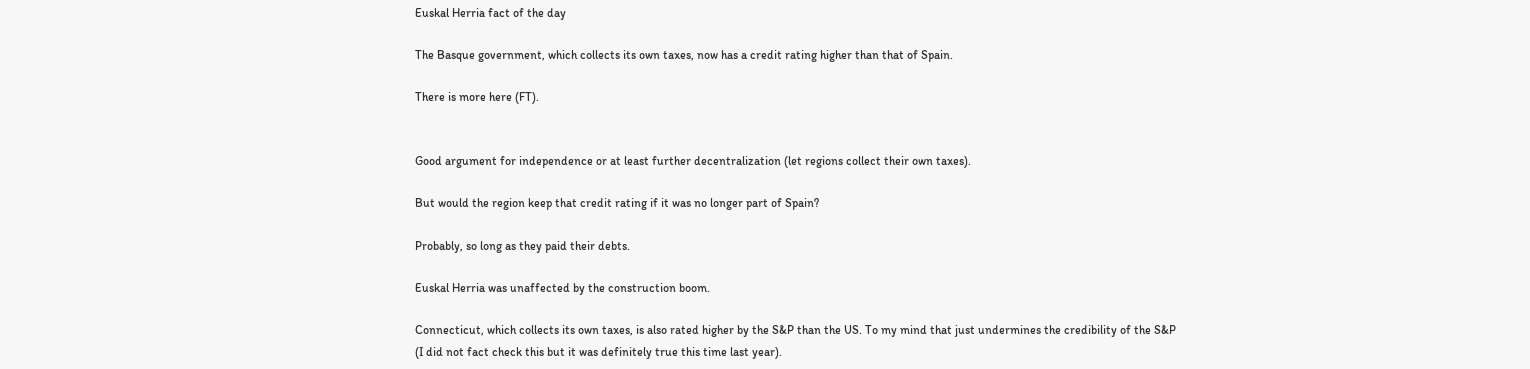Euskal Herria fact of the day

The Basque government, which collects its own taxes, now has a credit rating higher than that of Spain.

There is more here (FT).


Good argument for independence or at least further decentralization (let regions collect their own taxes).

But would the region keep that credit rating if it was no longer part of Spain?

Probably, so long as they paid their debts.

Euskal Herria was unaffected by the construction boom.

Connecticut, which collects its own taxes, is also rated higher by the S&P than the US. To my mind that just undermines the credibility of the S&P (I did not fact check this but it was definitely true this time last year).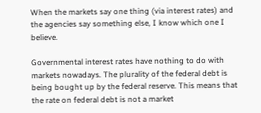When the markets say one thing (via interest rates) and the agencies say something else, I know which one I believe.

Governmental interest rates have nothing to do with markets nowadays. The plurality of the federal debt is being bought up by the federal reserve. This means that the rate on federal debt is not a market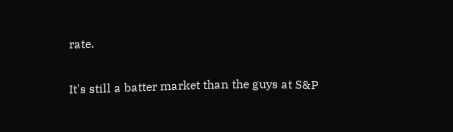rate.

It's still a batter market than the guys at S&P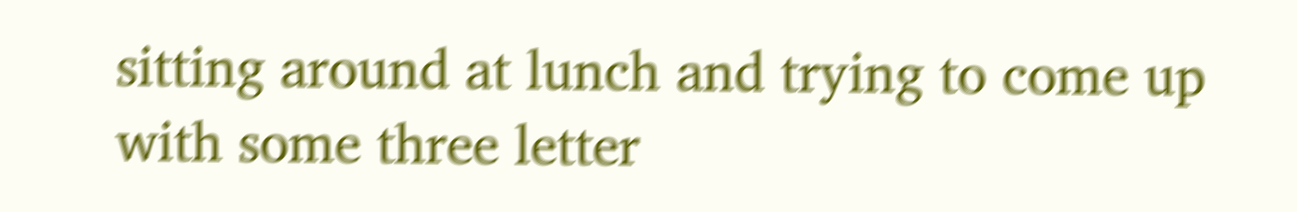sitting around at lunch and trying to come up with some three letter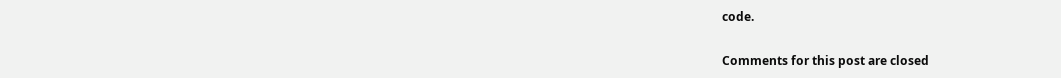code.

Comments for this post are closed